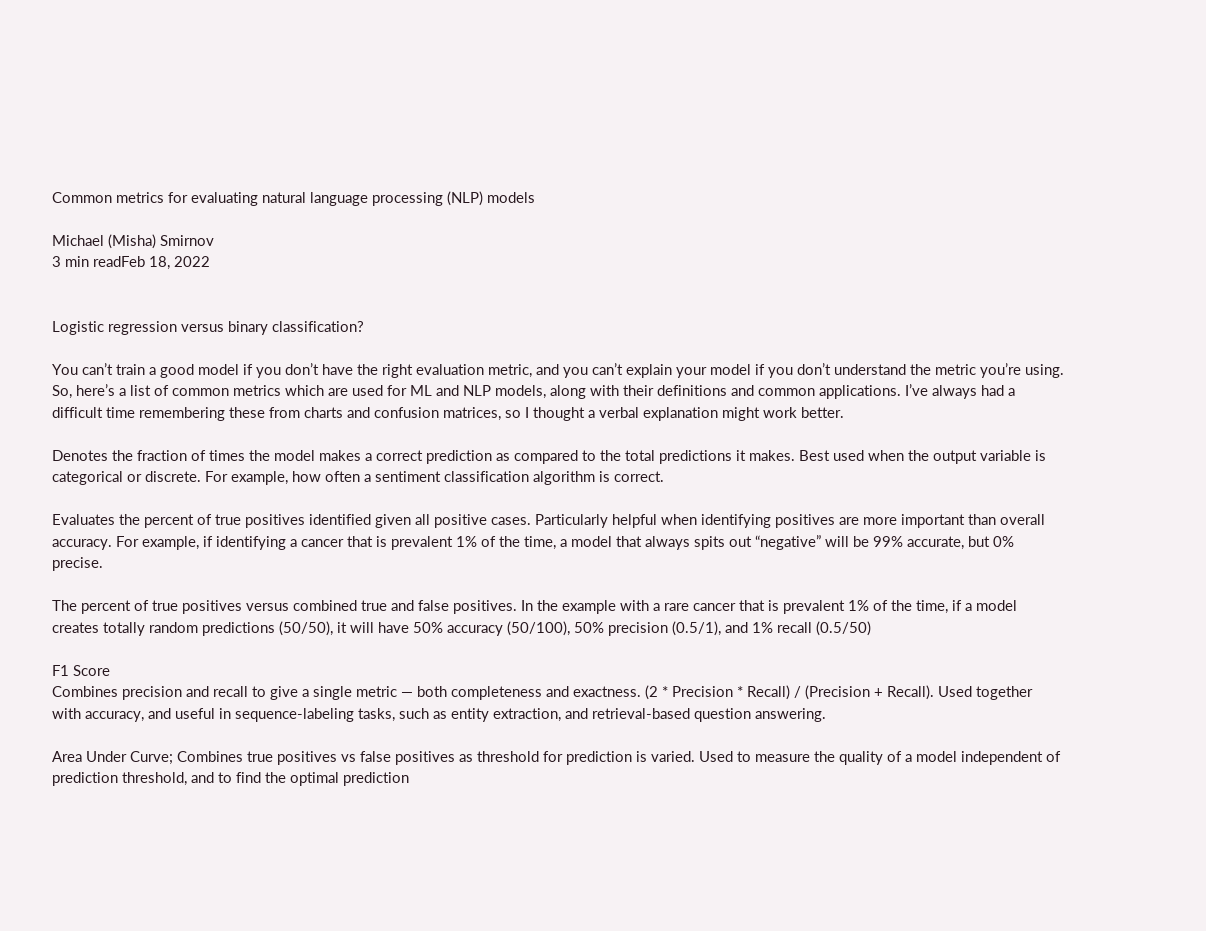Common metrics for evaluating natural language processing (NLP) models

Michael (Misha) Smirnov
3 min readFeb 18, 2022


Logistic regression versus binary classification?

You can’t train a good model if you don’t have the right evaluation metric, and you can’t explain your model if you don’t understand the metric you’re using. So, here’s a list of common metrics which are used for ML and NLP models, along with their definitions and common applications. I’ve always had a difficult time remembering these from charts and confusion matrices, so I thought a verbal explanation might work better.

Denotes the fraction of times the model makes a correct prediction as compared to the total predictions it makes. Best used when the output variable is categorical or discrete. For example, how often a sentiment classification algorithm is correct.

Evaluates the percent of true positives identified given all positive cases. Particularly helpful when identifying positives are more important than overall accuracy. For example, if identifying a cancer that is prevalent 1% of the time, a model that always spits out “negative” will be 99% accurate, but 0% precise.

The percent of true positives versus combined true and false positives. In the example with a rare cancer that is prevalent 1% of the time, if a model creates totally random predictions (50/50), it will have 50% accuracy (50/100), 50% precision (0.5/1), and 1% recall (0.5/50)

F1 Score
Combines precision and recall to give a single metric — both completeness and exactness. (2 * Precision * Recall) / (Precision + Recall). Used together with accuracy, and useful in sequence-labeling tasks, such as entity extraction, and retrieval-based question answering.

Area Under Curve; Combines true positives vs false positives as threshold for prediction is varied. Used to measure the quality of a model independent of prediction threshold, and to find the optimal prediction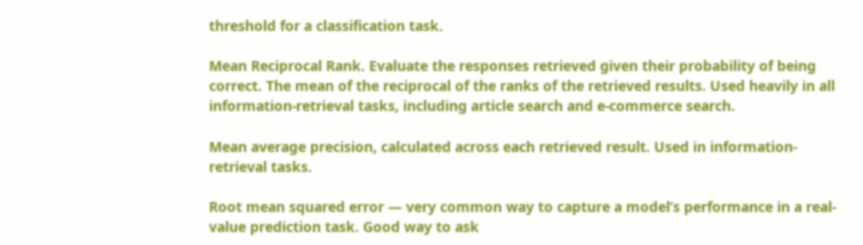threshold for a classification task.

Mean Reciprocal Rank. Evaluate the responses retrieved given their probability of being correct. The mean of the reciprocal of the ranks of the retrieved results. Used heavily in all information-retrieval tasks, including article search and e-commerce search.

Mean average precision, calculated across each retrieved result. Used in information-retrieval tasks.

Root mean squared error — very common way to capture a model’s performance in a real-value prediction task. Good way to ask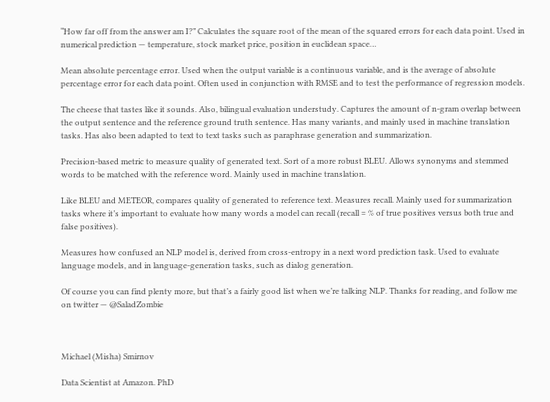“How far off from the answer am I?” Calculates the square root of the mean of the squared errors for each data point. Used in numerical prediction — temperature, stock market price, position in euclidean space…

Mean absolute percentage error. Used when the output variable is a continuous variable, and is the average of absolute percentage error for each data point. Often used in conjunction with RMSE and to test the performance of regression models.

The cheese that tastes like it sounds. Also, bilingual evaluation understudy. Captures the amount of n-gram overlap between the output sentence and the reference ground truth sentence. Has many variants, and mainly used in machine translation tasks. Has also been adapted to text to text tasks such as paraphrase generation and summarization.

Precision-based metric to measure quality of generated text. Sort of a more robust BLEU. Allows synonyms and stemmed words to be matched with the reference word. Mainly used in machine translation.

Like BLEU and METEOR, compares quality of generated to reference text. Measures recall. Mainly used for summarization tasks where it’s important to evaluate how many words a model can recall (recall = % of true positives versus both true and false positives).

Measures how confused an NLP model is, derived from cross-entropy in a next word prediction task. Used to evaluate language models, and in language-generation tasks, such as dialog generation.

Of course you can find plenty more, but that’s a fairly good list when we’re talking NLP. Thanks for reading, and follow me on twitter — @SaladZombie



Michael (Misha) Smirnov

Data Scientist at Amazon. PhD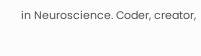in Neuroscience. Coder, creator,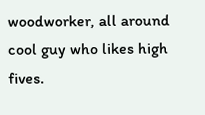woodworker, all around cool guy who likes high fives.